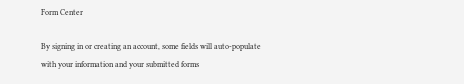Form Center

By signing in or creating an account, some fields will auto-populate with your information and your submitted forms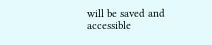will be saved and accessible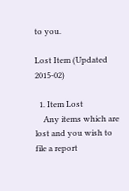to you.

Lost Item (Updated 2015-02)

  1. Item Lost
    Any items which are lost and you wish to file a report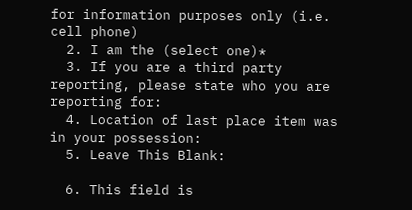for information purposes only (i.e. cell phone)
  2. I am the (select one)*
  3. If you are a third party reporting, please state who you are reporting for:
  4. Location of last place item was in your possession:
  5. Leave This Blank:

  6. This field is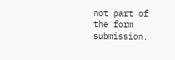not part of the form submission.